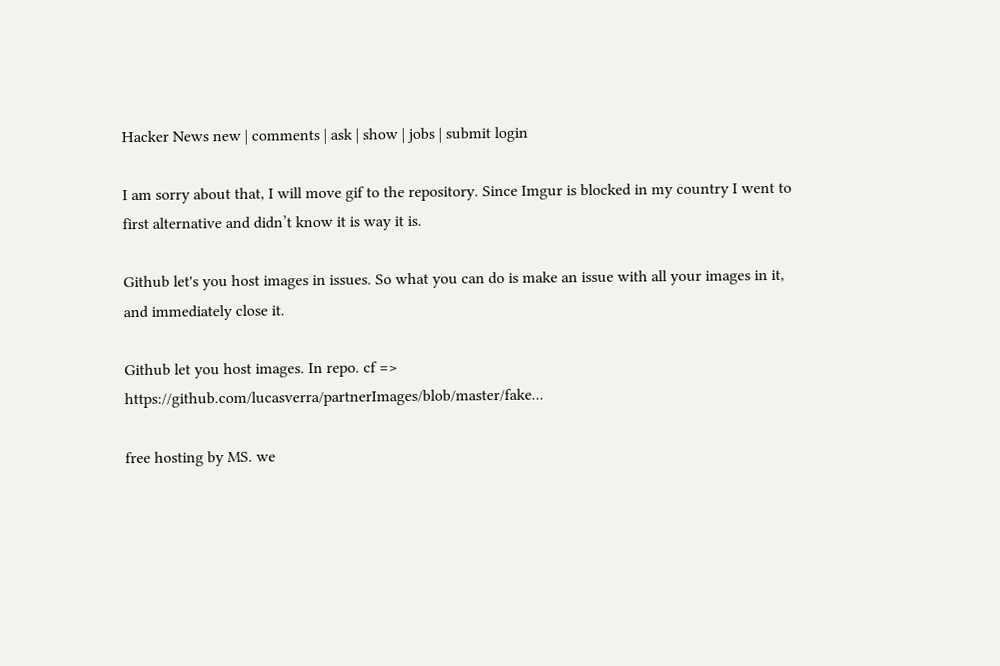Hacker News new | comments | ask | show | jobs | submit login

I am sorry about that, I will move gif to the repository. Since Imgur is blocked in my country I went to first alternative and didn’t know it is way it is.

Github let's you host images in issues. So what you can do is make an issue with all your images in it, and immediately close it.

Github let you host images. In repo. cf => https://github.com/lucasverra/partnerImages/blob/master/fake...

free hosting by MS. we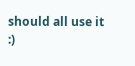should all use it :)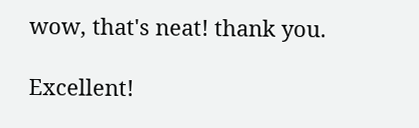wow, that's neat! thank you.

Excellent!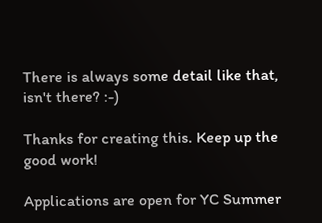There is always some detail like that, isn't there? :-)

Thanks for creating this. Keep up the good work!

Applications are open for YC Summer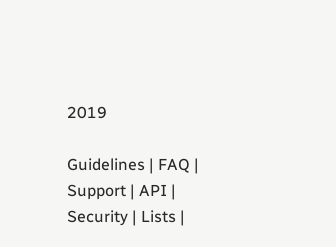2019

Guidelines | FAQ | Support | API | Security | Lists |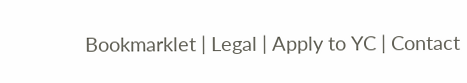Bookmarklet | Legal | Apply to YC | Contact